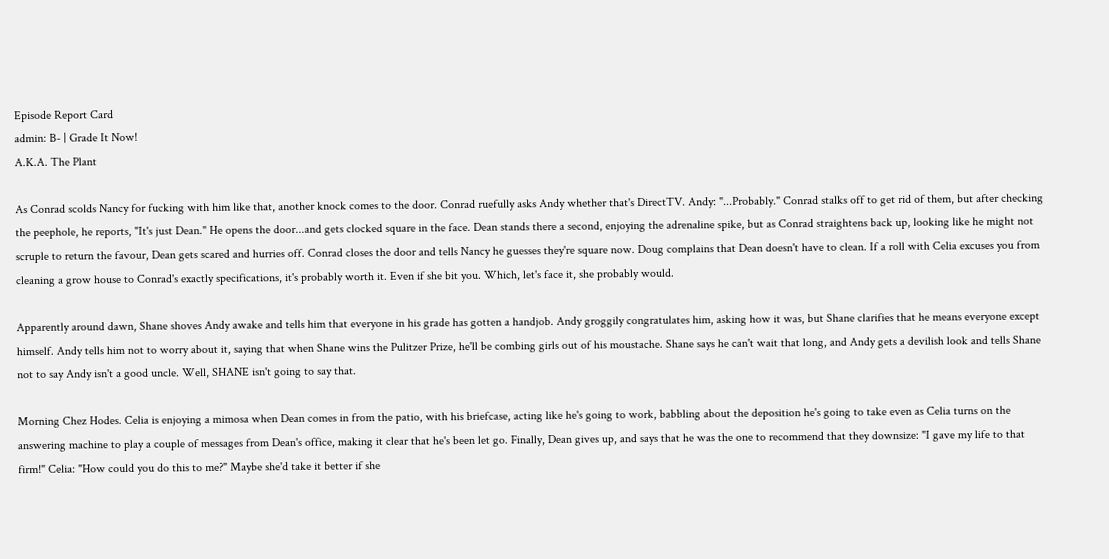Episode Report Card
admin: B- | Grade It Now!
A.K.A. The Plant

As Conrad scolds Nancy for fucking with him like that, another knock comes to the door. Conrad ruefully asks Andy whether that's DirectTV. Andy: "...Probably." Conrad stalks off to get rid of them, but after checking the peephole, he reports, "It's just Dean." He opens the door...and gets clocked square in the face. Dean stands there a second, enjoying the adrenaline spike, but as Conrad straightens back up, looking like he might not scruple to return the favour, Dean gets scared and hurries off. Conrad closes the door and tells Nancy he guesses they're square now. Doug complains that Dean doesn't have to clean. If a roll with Celia excuses you from cleaning a grow house to Conrad's exactly specifications, it's probably worth it. Even if she bit you. Which, let's face it, she probably would.

Apparently around dawn, Shane shoves Andy awake and tells him that everyone in his grade has gotten a handjob. Andy groggily congratulates him, asking how it was, but Shane clarifies that he means everyone except himself. Andy tells him not to worry about it, saying that when Shane wins the Pulitzer Prize, he'll be combing girls out of his moustache. Shane says he can't wait that long, and Andy gets a devilish look and tells Shane not to say Andy isn't a good uncle. Well, SHANE isn't going to say that.

Morning Chez Hodes. Celia is enjoying a mimosa when Dean comes in from the patio, with his briefcase, acting like he's going to work, babbling about the deposition he's going to take even as Celia turns on the answering machine to play a couple of messages from Dean's office, making it clear that he's been let go. Finally, Dean gives up, and says that he was the one to recommend that they downsize: "I gave my life to that firm!" Celia: "How could you do this to me?" Maybe she'd take it better if she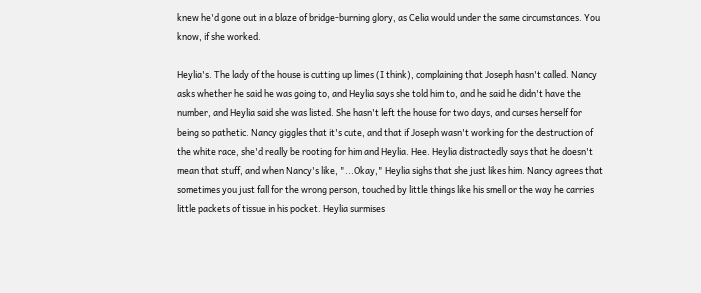knew he'd gone out in a blaze of bridge-burning glory, as Celia would under the same circumstances. You know, if she worked.

Heylia's. The lady of the house is cutting up limes (I think), complaining that Joseph hasn't called. Nancy asks whether he said he was going to, and Heylia says she told him to, and he said he didn't have the number, and Heylia said she was listed. She hasn't left the house for two days, and curses herself for being so pathetic. Nancy giggles that it's cute, and that if Joseph wasn't working for the destruction of the white race, she'd really be rooting for him and Heylia. Hee. Heylia distractedly says that he doesn't mean that stuff, and when Nancy's like, "...Okay," Heylia sighs that she just likes him. Nancy agrees that sometimes you just fall for the wrong person, touched by little things like his smell or the way he carries little packets of tissue in his pocket. Heylia surmises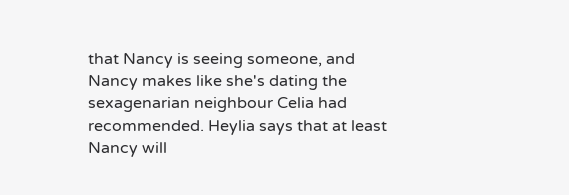that Nancy is seeing someone, and Nancy makes like she's dating the sexagenarian neighbour Celia had recommended. Heylia says that at least Nancy will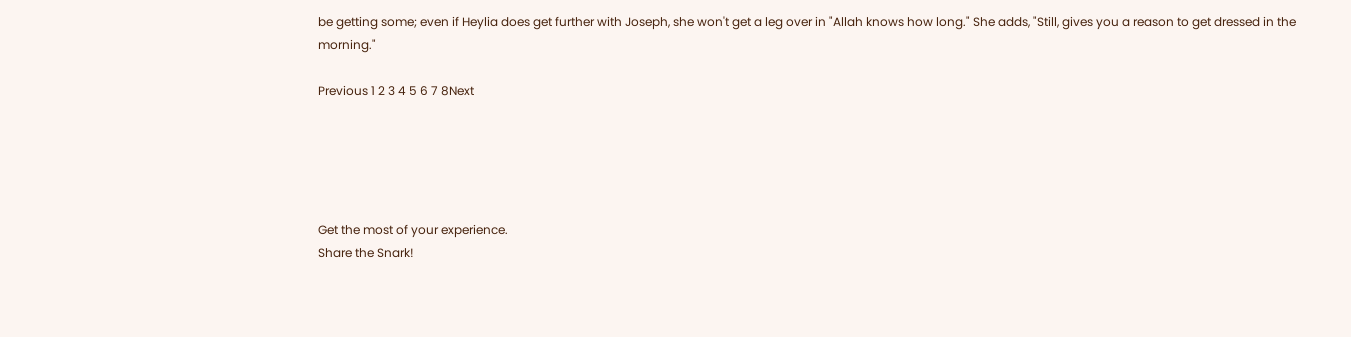be getting some; even if Heylia does get further with Joseph, she won't get a leg over in "Allah knows how long." She adds, "Still, gives you a reason to get dressed in the morning."

Previous 1 2 3 4 5 6 7 8Next





Get the most of your experience.
Share the Snark!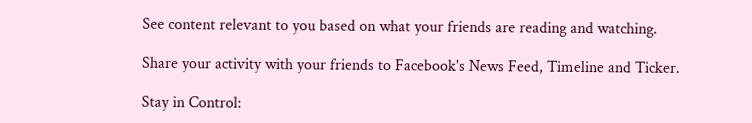See content relevant to you based on what your friends are reading and watching.

Share your activity with your friends to Facebook's News Feed, Timeline and Ticker.

Stay in Control: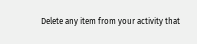Delete any item from your activity that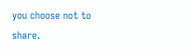you choose not to share.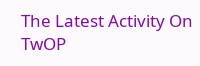The Latest Activity On TwOP